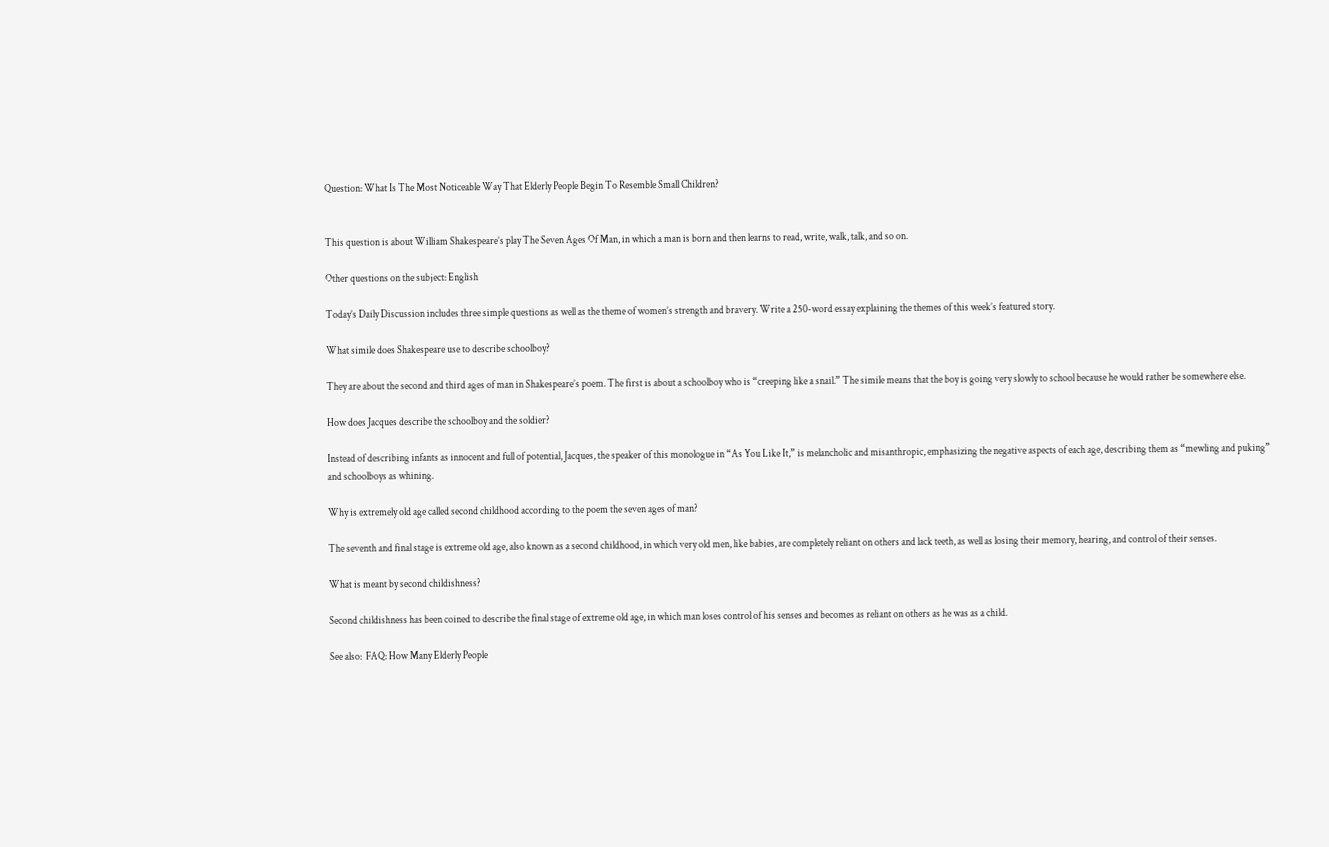Question: What Is The Most Noticeable Way That Elderly People Begin To Resemble Small Children?


This question is about William Shakespeare’s play The Seven Ages Of Man, in which a man is born and then learns to read, write, walk, talk, and so on.

Other questions on the subject: English

Today’s Daily Discussion includes three simple questions as well as the theme of women’s strength and bravery. Write a 250-word essay explaining the themes of this week’s featured story.

What simile does Shakespeare use to describe schoolboy?

They are about the second and third ages of man in Shakespeare’s poem. The first is about a schoolboy who is “creeping like a snail.” The simile means that the boy is going very slowly to school because he would rather be somewhere else.

How does Jacques describe the schoolboy and the soldier?

Instead of describing infants as innocent and full of potential, Jacques, the speaker of this monologue in “As You Like It,” is melancholic and misanthropic, emphasizing the negative aspects of each age, describing them as “mewling and puking” and schoolboys as whining.

Why is extremely old age called second childhood according to the poem the seven ages of man?

The seventh and final stage is extreme old age, also known as a second childhood, in which very old men, like babies, are completely reliant on others and lack teeth, as well as losing their memory, hearing, and control of their senses.

What is meant by second childishness?

Second childishness has been coined to describe the final stage of extreme old age, in which man loses control of his senses and becomes as reliant on others as he was as a child.

See also:  FAQ: How Many Elderly People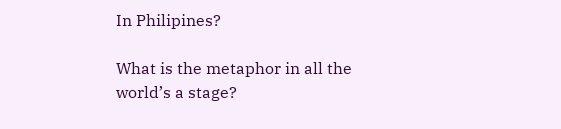In Philipines?

What is the metaphor in all the world’s a stage?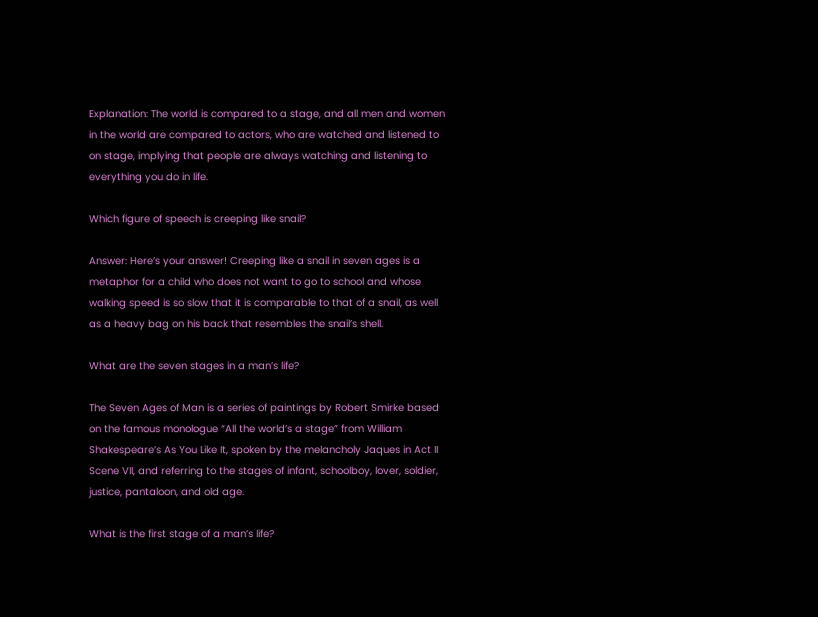Explanation: The world is compared to a stage, and all men and women in the world are compared to actors, who are watched and listened to on stage, implying that people are always watching and listening to everything you do in life.

Which figure of speech is creeping like snail?

Answer: Here’s your answer! Creeping like a snail in seven ages is a metaphor for a child who does not want to go to school and whose walking speed is so slow that it is comparable to that of a snail, as well as a heavy bag on his back that resembles the snail’s shell.

What are the seven stages in a man’s life?

The Seven Ages of Man is a series of paintings by Robert Smirke based on the famous monologue “All the world’s a stage” from William Shakespeare’s As You Like It, spoken by the melancholy Jaques in Act II Scene VII, and referring to the stages of infant, schoolboy, lover, soldier, justice, pantaloon, and old age.

What is the first stage of a man’s life?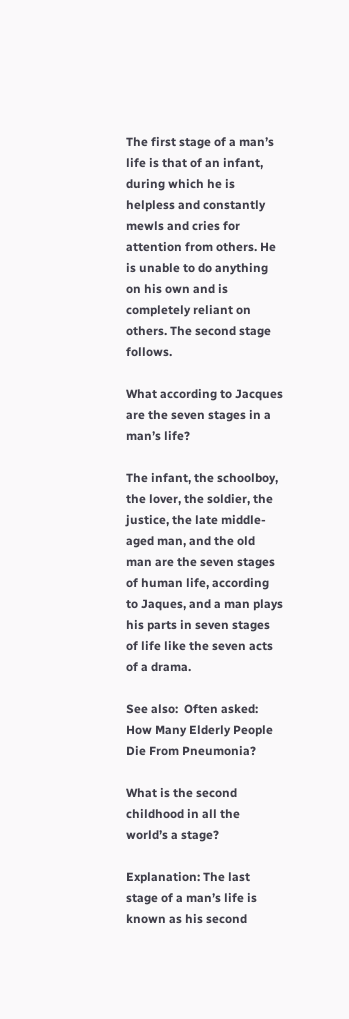The first stage of a man’s life is that of an infant, during which he is helpless and constantly mewls and cries for attention from others. He is unable to do anything on his own and is completely reliant on others. The second stage follows.

What according to Jacques are the seven stages in a man’s life?

The infant, the schoolboy, the lover, the soldier, the justice, the late middle-aged man, and the old man are the seven stages of human life, according to Jaques, and a man plays his parts in seven stages of life like the seven acts of a drama.

See also:  Often asked: How Many Elderly People Die From Pneumonia?

What is the second childhood in all the world’s a stage?

Explanation: The last stage of a man’s life is known as his second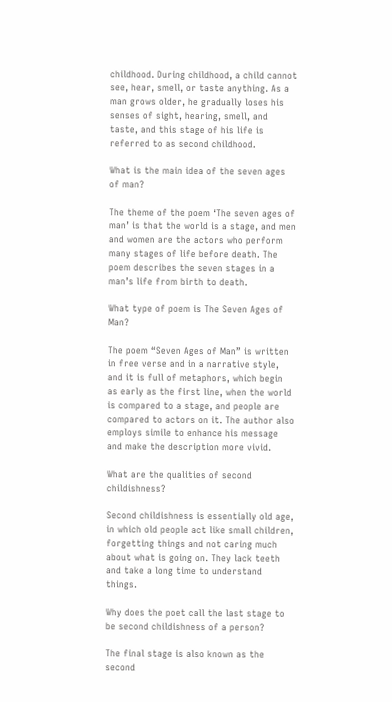childhood. During childhood, a child cannot see, hear, smell, or taste anything. As a man grows older, he gradually loses his senses of sight, hearing, smell, and taste, and this stage of his life is referred to as second childhood.

What is the main idea of the seven ages of man?

The theme of the poem ‘The seven ages of man’ is that the world is a stage, and men and women are the actors who perform many stages of life before death. The poem describes the seven stages in a man’s life from birth to death.

What type of poem is The Seven Ages of Man?

The poem “Seven Ages of Man” is written in free verse and in a narrative style, and it is full of metaphors, which begin as early as the first line, when the world is compared to a stage, and people are compared to actors on it. The author also employs simile to enhance his message and make the description more vivid.

What are the qualities of second childishness?

Second childishness is essentially old age, in which old people act like small children, forgetting things and not caring much about what is going on. They lack teeth and take a long time to understand things.

Why does the poet call the last stage to be second childishness of a person?

The final stage is also known as the second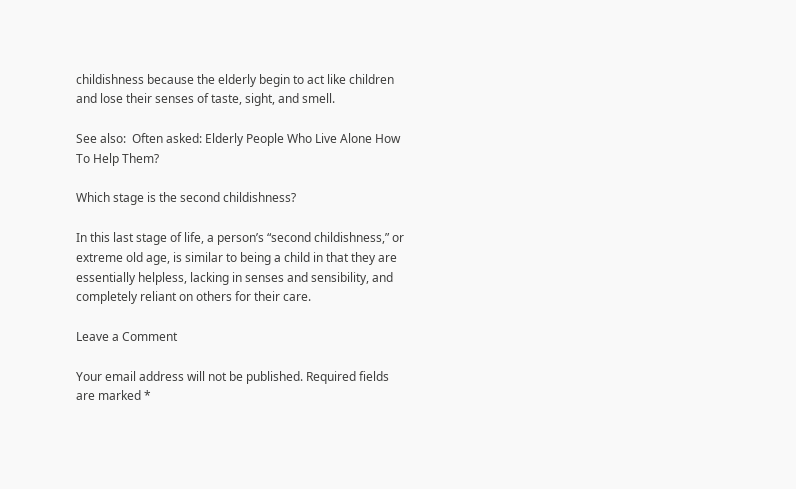childishness because the elderly begin to act like children and lose their senses of taste, sight, and smell.

See also:  Often asked: Elderly People Who Live Alone How To Help Them?

Which stage is the second childishness?

In this last stage of life, a person’s “second childishness,” or extreme old age, is similar to being a child in that they are essentially helpless, lacking in senses and sensibility, and completely reliant on others for their care.

Leave a Comment

Your email address will not be published. Required fields are marked *